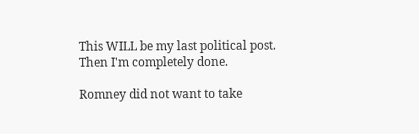This WILL be my last political post. Then I'm completely done.

Romney did not want to take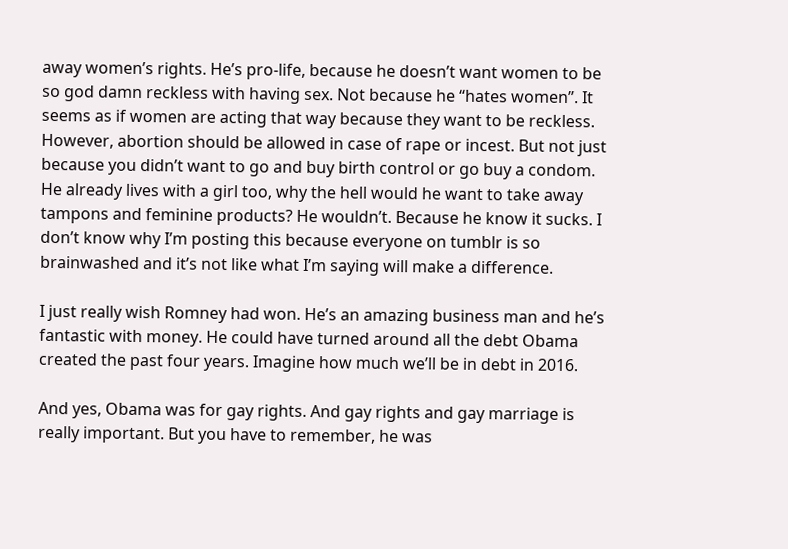away women’s rights. He’s pro-life, because he doesn’t want women to be so god damn reckless with having sex. Not because he “hates women”. It seems as if women are acting that way because they want to be reckless. However, abortion should be allowed in case of rape or incest. But not just because you didn’t want to go and buy birth control or go buy a condom. He already lives with a girl too, why the hell would he want to take away tampons and feminine products? He wouldn’t. Because he know it sucks. I don’t know why I’m posting this because everyone on tumblr is so brainwashed and it’s not like what I’m saying will make a difference.

I just really wish Romney had won. He’s an amazing business man and he’s fantastic with money. He could have turned around all the debt Obama created the past four years. Imagine how much we’ll be in debt in 2016.

And yes, Obama was for gay rights. And gay rights and gay marriage is really important. But you have to remember, he was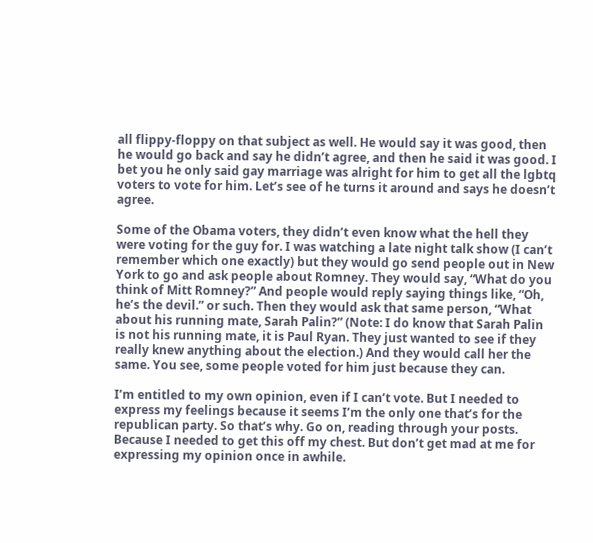all flippy-floppy on that subject as well. He would say it was good, then he would go back and say he didn’t agree, and then he said it was good. I bet you he only said gay marriage was alright for him to get all the lgbtq voters to vote for him. Let’s see of he turns it around and says he doesn’t agree.

Some of the Obama voters, they didn’t even know what the hell they were voting for the guy for. I was watching a late night talk show (I can’t remember which one exactly) but they would go send people out in New York to go and ask people about Romney. They would say, “What do you think of Mitt Romney?” And people would reply saying things like, “Oh, he’s the devil.” or such. Then they would ask that same person, “What about his running mate, Sarah Palin?” (Note: I do know that Sarah Palin is not his running mate, it is Paul Ryan. They just wanted to see if they really knew anything about the election.) And they would call her the same. You see, some people voted for him just because they can.

I’m entitled to my own opinion, even if I can’t vote. But I needed to express my feelings because it seems I’m the only one that’s for the republican party. So that’s why. Go on, reading through your posts. Because I needed to get this off my chest. But don’t get mad at me for expressing my opinion once in awhile.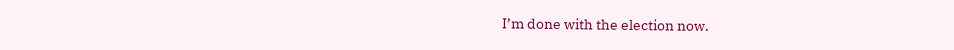I’m done with the election now.